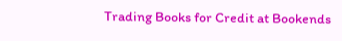Trading Books for Credit at Bookends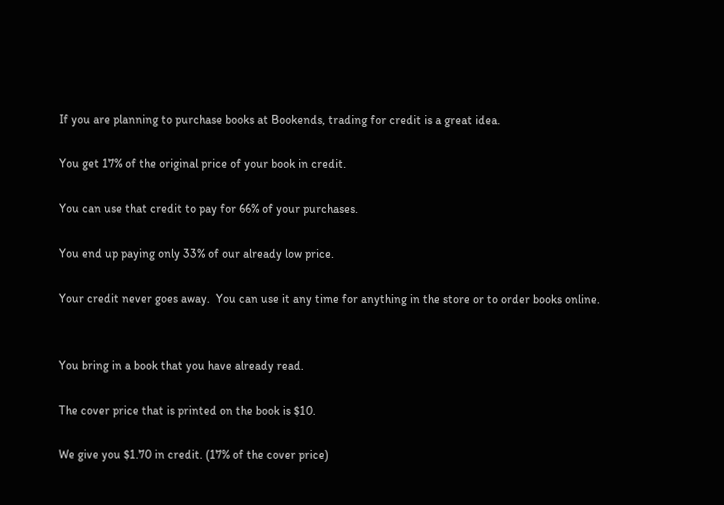If you are planning to purchase books at Bookends, trading for credit is a great idea.

You get 17% of the original price of your book in credit.

You can use that credit to pay for 66% of your purchases.

You end up paying only 33% of our already low price.

Your credit never goes away.  You can use it any time for anything in the store or to order books online.


You bring in a book that you have already read.

The cover price that is printed on the book is $10.

We give you $1.70 in credit. (17% of the cover price)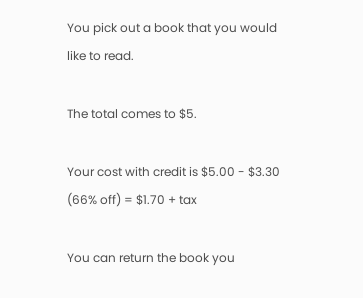You pick out a book that you would like to read.

The total comes to $5.

Your cost with credit is $5.00 - $3.30 (66% off) = $1.70 + tax

You can return the book you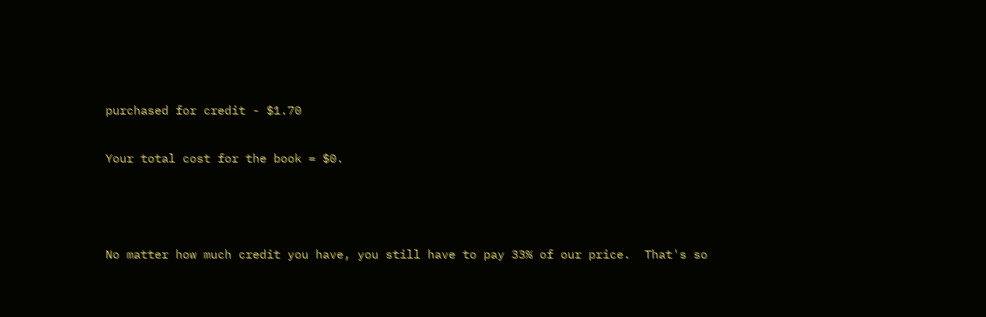purchased for credit - $1.70

Your total cost for the book = $0.



No matter how much credit you have, you still have to pay 33% of our price.  That's so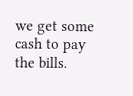we get some cash to pay the bills.